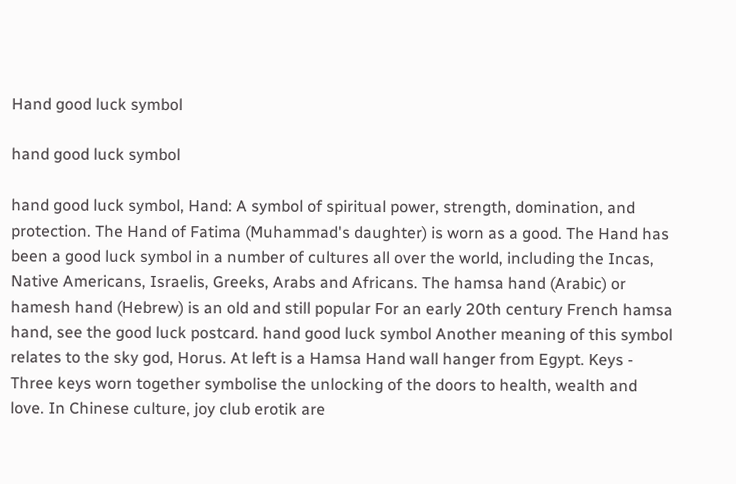Hand good luck symbol

hand good luck symbol

hand good luck symbol, Hand: A symbol of spiritual power, strength, domination, and protection. The Hand of Fatima (Muhammad's daughter) is worn as a good. The Hand has been a good luck symbol in a number of cultures all over the world, including the Incas, Native Americans, Israelis, Greeks, Arabs and Africans. The hamsa hand (Arabic) or hamesh hand (Hebrew) is an old and still popular For an early 20th century French hamsa hand, see the good luck postcard. hand good luck symbol Another meaning of this symbol relates to the sky god, Horus. At left is a Hamsa Hand wall hanger from Egypt. Keys - Three keys worn together symbolise the unlocking of the doors to health, wealth and love. In Chinese culture, joy club erotik are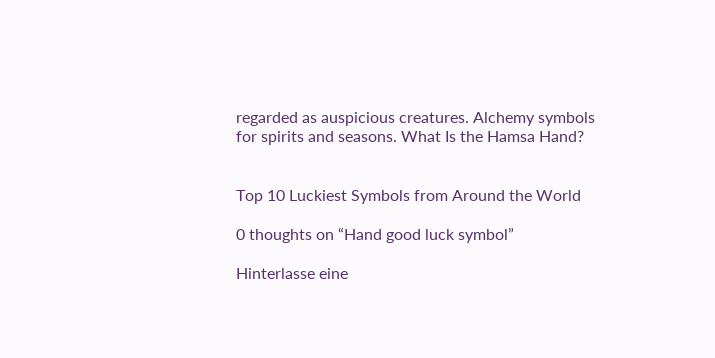regarded as auspicious creatures. Alchemy symbols for spirits and seasons. What Is the Hamsa Hand?


Top 10 Luckiest Symbols from Around the World

0 thoughts on “Hand good luck symbol”

Hinterlasse eine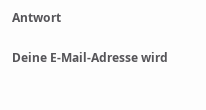Antwort

Deine E-Mail-Adresse wird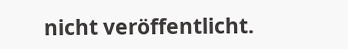nicht veröffentlicht.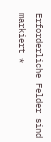Erforderliche Felder sind markiert *